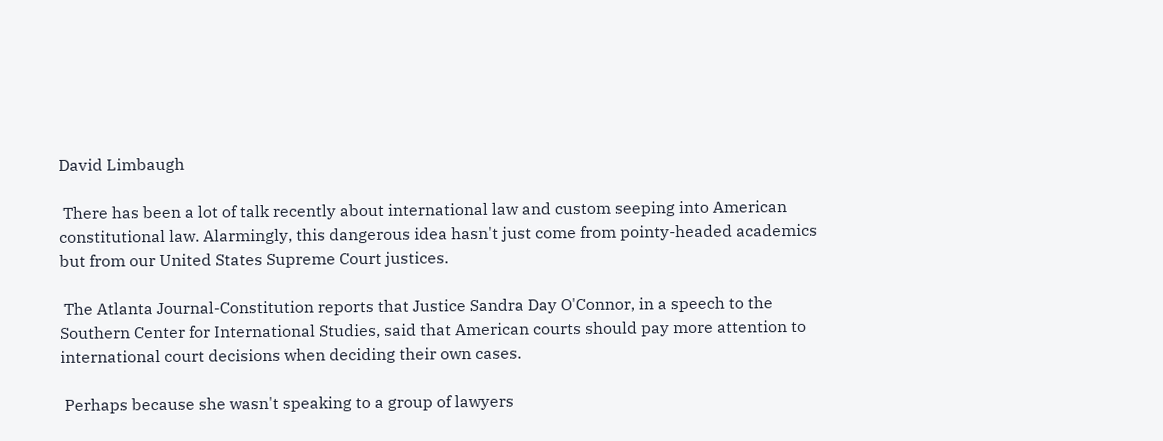David Limbaugh

 There has been a lot of talk recently about international law and custom seeping into American constitutional law. Alarmingly, this dangerous idea hasn't just come from pointy-headed academics but from our United States Supreme Court justices.

 The Atlanta Journal-Constitution reports that Justice Sandra Day O'Connor, in a speech to the Southern Center for International Studies, said that American courts should pay more attention to international court decisions when deciding their own cases.

 Perhaps because she wasn't speaking to a group of lawyers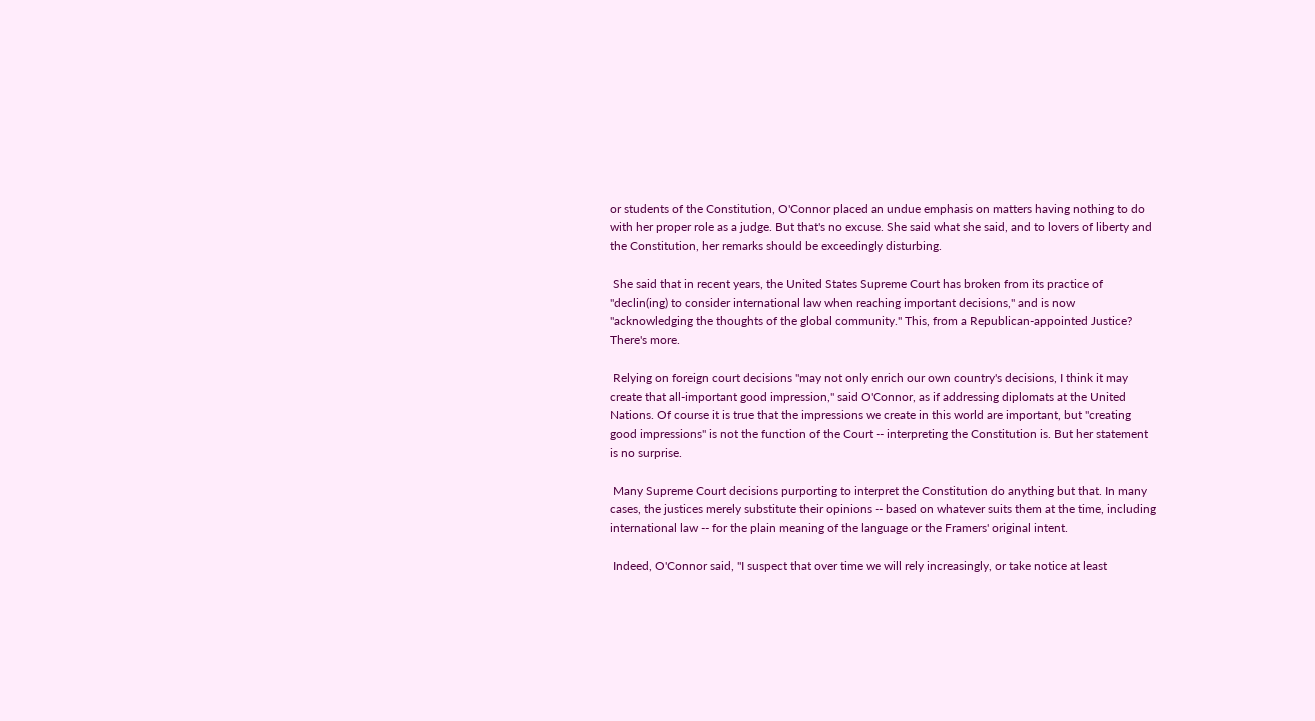or students of the Constitution, O'Connor placed an undue emphasis on matters having nothing to do with her proper role as a judge. But that's no excuse. She said what she said, and to lovers of liberty and the Constitution, her remarks should be exceedingly disturbing.

 She said that in recent years, the United States Supreme Court has broken from its practice of "declin(ing) to consider international law when reaching important decisions," and is now "acknowledging the thoughts of the global community." This, from a Republican-appointed Justice? There's more.

 Relying on foreign court decisions "may not only enrich our own country's decisions, I think it may create that all-important good impression," said O'Connor, as if addressing diplomats at the United Nations. Of course it is true that the impressions we create in this world are important, but "creating good impressions" is not the function of the Court -- interpreting the Constitution is. But her statement is no surprise.

 Many Supreme Court decisions purporting to interpret the Constitution do anything but that. In many cases, the justices merely substitute their opinions -- based on whatever suits them at the time, including international law -- for the plain meaning of the language or the Framers' original intent.

 Indeed, O'Connor said, "I suspect that over time we will rely increasingly, or take notice at least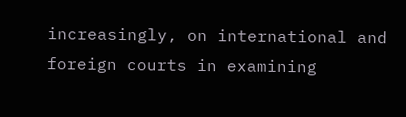increasingly, on international and foreign courts in examining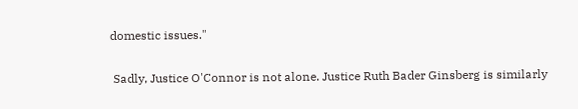domestic issues."

 Sadly, Justice O'Connor is not alone. Justice Ruth Bader Ginsberg is similarly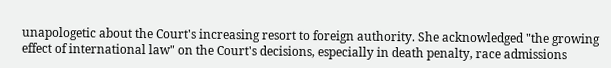unapologetic about the Court's increasing resort to foreign authority. She acknowledged "the growing effect of international law" on the Court's decisions, especially in death penalty, race admissions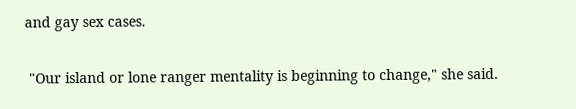and gay sex cases.

 "Our island or lone ranger mentality is beginning to change," she said.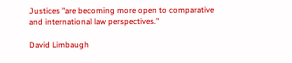Justices "are becoming more open to comparative and international law perspectives."

David Limbaugh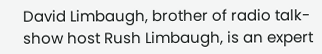David Limbaugh, brother of radio talk-show host Rush Limbaugh, is an expert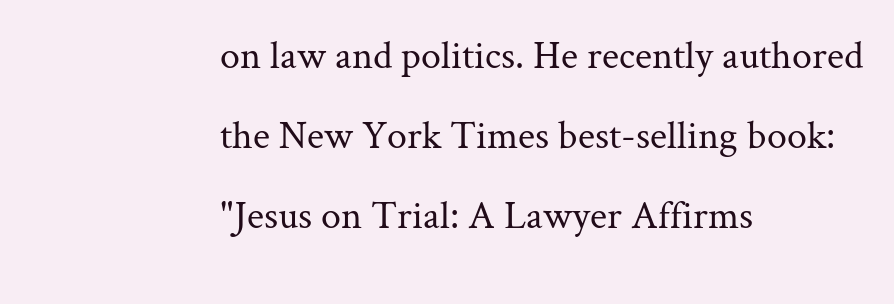on law and politics. He recently authored the New York Times best-selling book: "Jesus on Trial: A Lawyer Affirms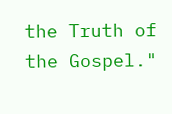the Truth of the Gospel."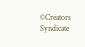©Creators Syndicate